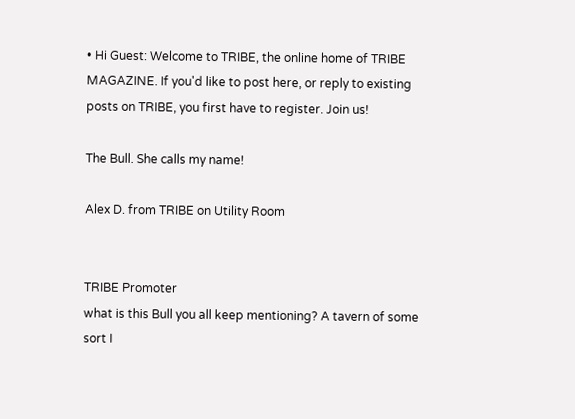• Hi Guest: Welcome to TRIBE, the online home of TRIBE MAGAZINE. If you'd like to post here, or reply to existing posts on TRIBE, you first have to register. Join us!

The Bull. She calls my name!

Alex D. from TRIBE on Utility Room


TRIBE Promoter
what is this Bull you all keep mentioning? A tavern of some sort I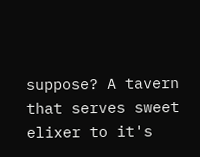suppose? A tavern that serves sweet elixer to it's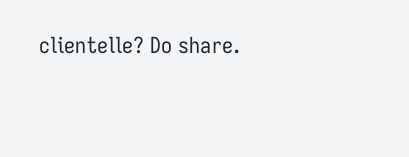clientelle? Do share.